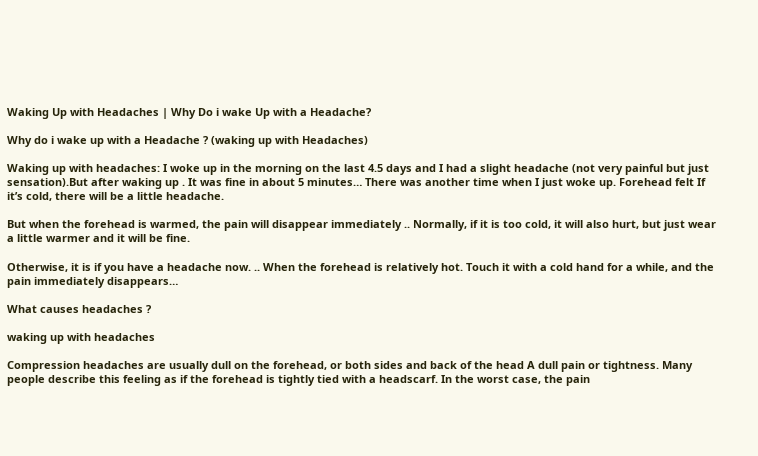Waking Up with Headaches | Why Do i wake Up with a Headache?

Why do i wake up with a Headache ? (waking up with Headaches)

Waking up with headaches: I woke up in the morning on the last 4.5 days and I had a slight headache (not very painful but just sensation).But after waking up . It was fine in about 5 minutes… There was another time when I just woke up. Forehead felt If it’s cold, there will be a little headache.

But when the forehead is warmed, the pain will disappear immediately .. Normally, if it is too cold, it will also hurt, but just wear a little warmer and it will be fine.

Otherwise, it is if you have a headache now. .. When the forehead is relatively hot. Touch it with a cold hand for a while, and the pain immediately disappears…

What causes headaches ?

waking up with headaches

Compression headaches are usually dull on the forehead, or both sides and back of the head A dull pain or tightness. Many people describe this feeling as if the forehead is tightly tied with a headscarf. In the worst case, the pain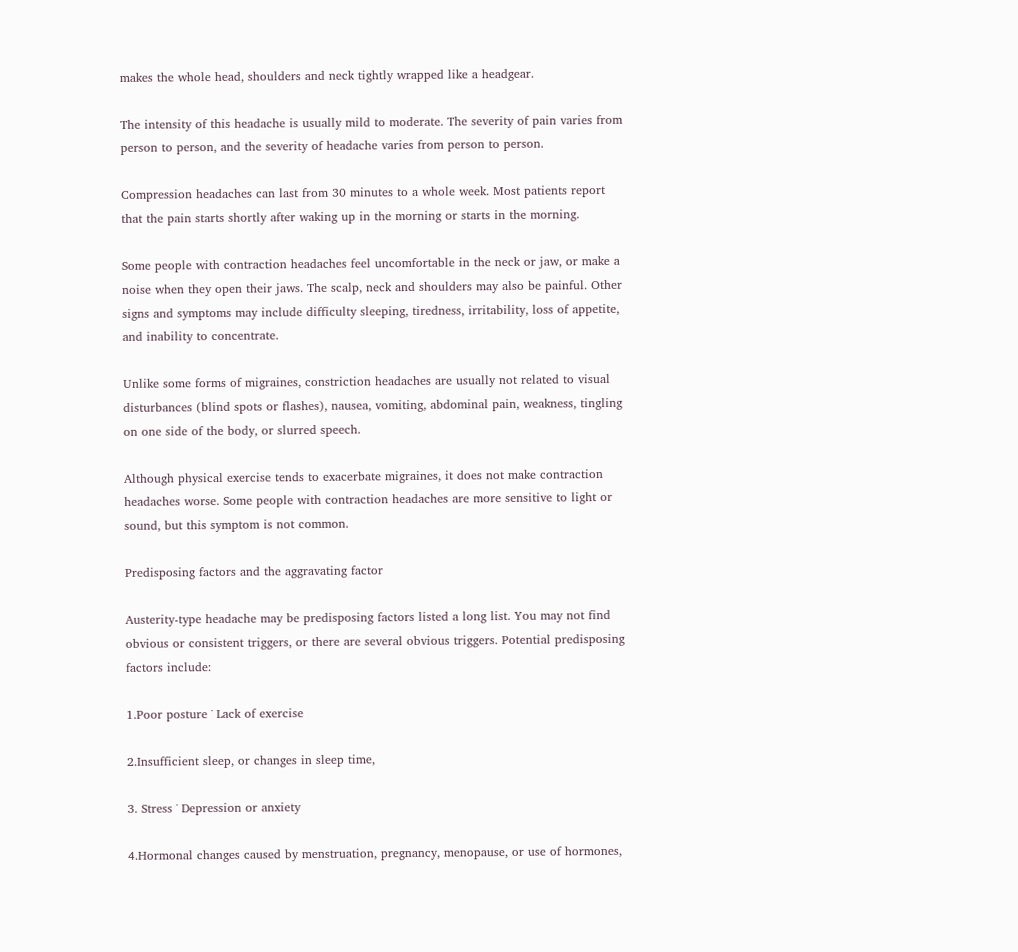makes the whole head, shoulders and neck tightly wrapped like a headgear.

The intensity of this headache is usually mild to moderate. The severity of pain varies from person to person, and the severity of headache varies from person to person.

Compression headaches can last from 30 minutes to a whole week. Most patients report that the pain starts shortly after waking up in the morning or starts in the morning.

Some people with contraction headaches feel uncomfortable in the neck or jaw, or make a noise when they open their jaws. The scalp, neck and shoulders may also be painful. Other signs and symptoms may include difficulty sleeping, tiredness, irritability, loss of appetite, and inability to concentrate.

Unlike some forms of migraines, constriction headaches are usually not related to visual disturbances (blind spots or flashes), nausea, vomiting, abdominal pain, weakness, tingling on one side of the body, or slurred speech.

Although physical exercise tends to exacerbate migraines, it does not make contraction headaches worse. Some people with contraction headaches are more sensitive to light or sound, but this symptom is not common.

Predisposing factors and the aggravating factor

Austerity-type headache may be predisposing factors listed a long list. You may not find obvious or consistent triggers, or there are several obvious triggers. Potential predisposing factors include:

1.Poor posture ˙ Lack of exercise

2.Insufficient sleep, or changes in sleep time,

3. Stress ˙ Depression or anxiety

4.Hormonal changes caused by menstruation, pregnancy, menopause, or use of hormones,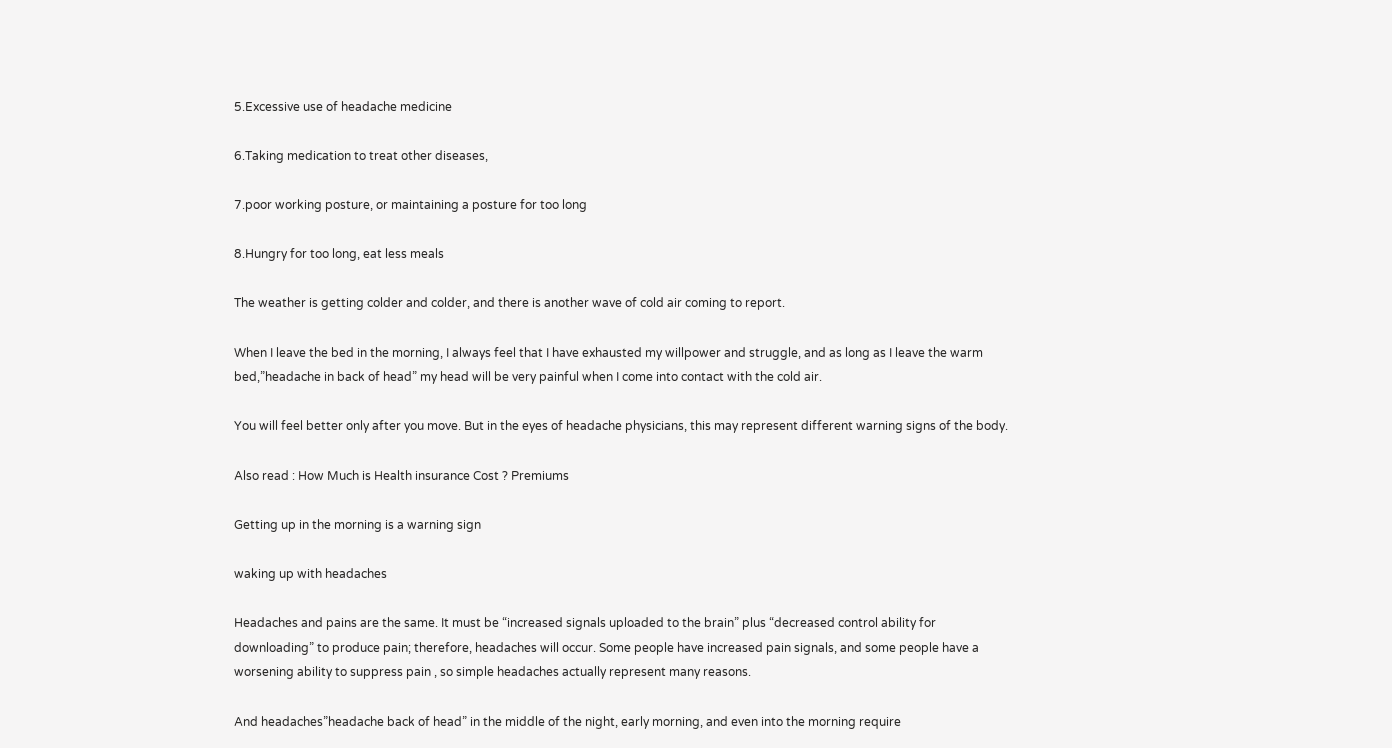5.Excessive use of headache medicine

6.Taking medication to treat other diseases,

7.poor working posture, or maintaining a posture for too long

8.Hungry for too long, eat less meals

The weather is getting colder and colder, and there is another wave of cold air coming to report.

When I leave the bed in the morning, I always feel that I have exhausted my willpower and struggle, and as long as I leave the warm bed,”headache in back of head” my head will be very painful when I come into contact with the cold air.

You will feel better only after you move. But in the eyes of headache physicians, this may represent different warning signs of the body.

Also read : How Much is Health insurance Cost ? Premiums

Getting up in the morning is a warning sign

waking up with headaches

Headaches and pains are the same. It must be “increased signals uploaded to the brain” plus “decreased control ability for downloading” to produce pain; therefore, headaches will occur. Some people have increased pain signals, and some people have a worsening ability to suppress pain , so simple headaches actually represent many reasons.

And headaches”headache back of head” in the middle of the night, early morning, and even into the morning require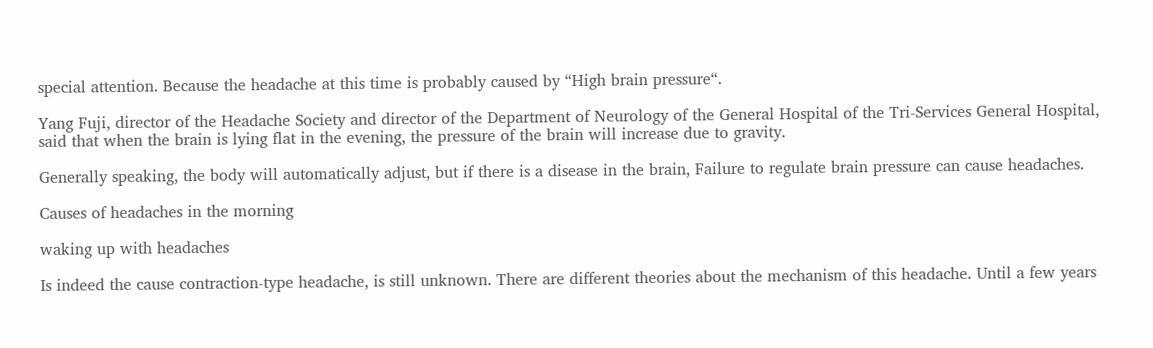special attention. Because the headache at this time is probably caused by “High brain pressure“.

Yang Fuji, director of the Headache Society and director of the Department of Neurology of the General Hospital of the Tri-Services General Hospital, said that when the brain is lying flat in the evening, the pressure of the brain will increase due to gravity.

Generally speaking, the body will automatically adjust, but if there is a disease in the brain, Failure to regulate brain pressure can cause headaches.

Causes of headaches in the morning

waking up with headaches

Is indeed the cause contraction-type headache, is still unknown. There are different theories about the mechanism of this headache. Until a few years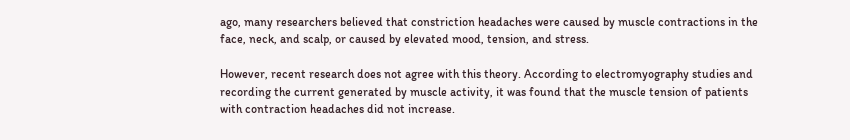ago, many researchers believed that constriction headaches were caused by muscle contractions in the face, neck, and scalp, or caused by elevated mood, tension, and stress.

However, recent research does not agree with this theory. According to electromyography studies and recording the current generated by muscle activity, it was found that the muscle tension of patients with contraction headaches did not increase.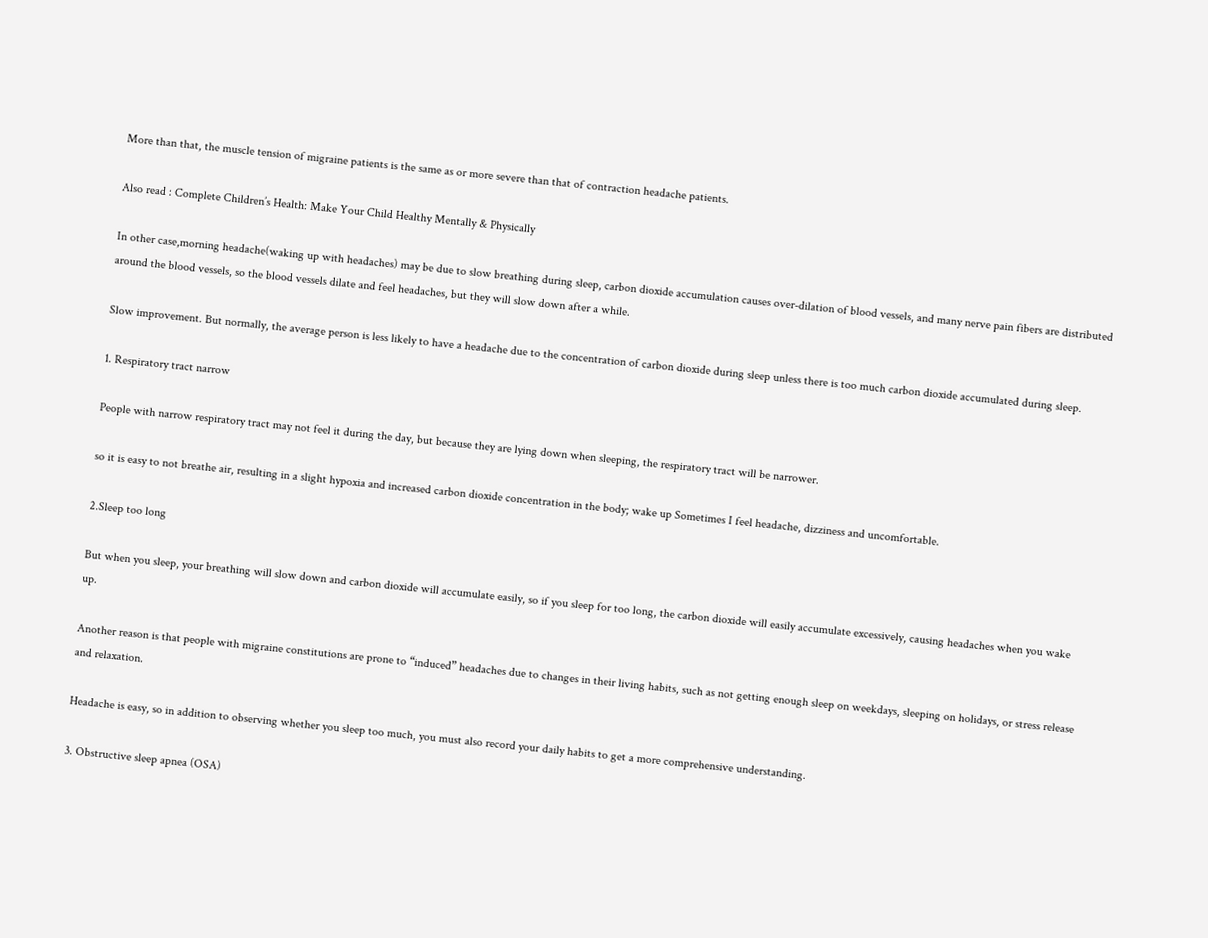More than that, the muscle tension of migraine patients is the same as or more severe than that of contraction headache patients.

Also read : Complete Children’s Health: Make Your Child Healthy Mentally & Physically

In other case,morning headache(waking up with headaches) may be due to slow breathing during sleep, carbon dioxide accumulation causes over-dilation of blood vessels, and many nerve pain fibers are distributed around the blood vessels, so the blood vessels dilate and feel headaches, but they will slow down after a while.

Slow improvement. But normally, the average person is less likely to have a headache due to the concentration of carbon dioxide during sleep unless there is too much carbon dioxide accumulated during sleep.

1. Respiratory tract narrow

People with narrow respiratory tract may not feel it during the day, but because they are lying down when sleeping, the respiratory tract will be narrower.

so it is easy to not breathe air, resulting in a slight hypoxia and increased carbon dioxide concentration in the body; wake up Sometimes I feel headache, dizziness and uncomfortable.

2.Sleep too long

But when you sleep, your breathing will slow down and carbon dioxide will accumulate easily, so if you sleep for too long, the carbon dioxide will easily accumulate excessively, causing headaches when you wake up.

Another reason is that people with migraine constitutions are prone to “induced” headaches due to changes in their living habits, such as not getting enough sleep on weekdays, sleeping on holidays, or stress release and relaxation.

Headache is easy, so in addition to observing whether you sleep too much, you must also record your daily habits to get a more comprehensive understanding.

3. Obstructive sleep apnea (OSA)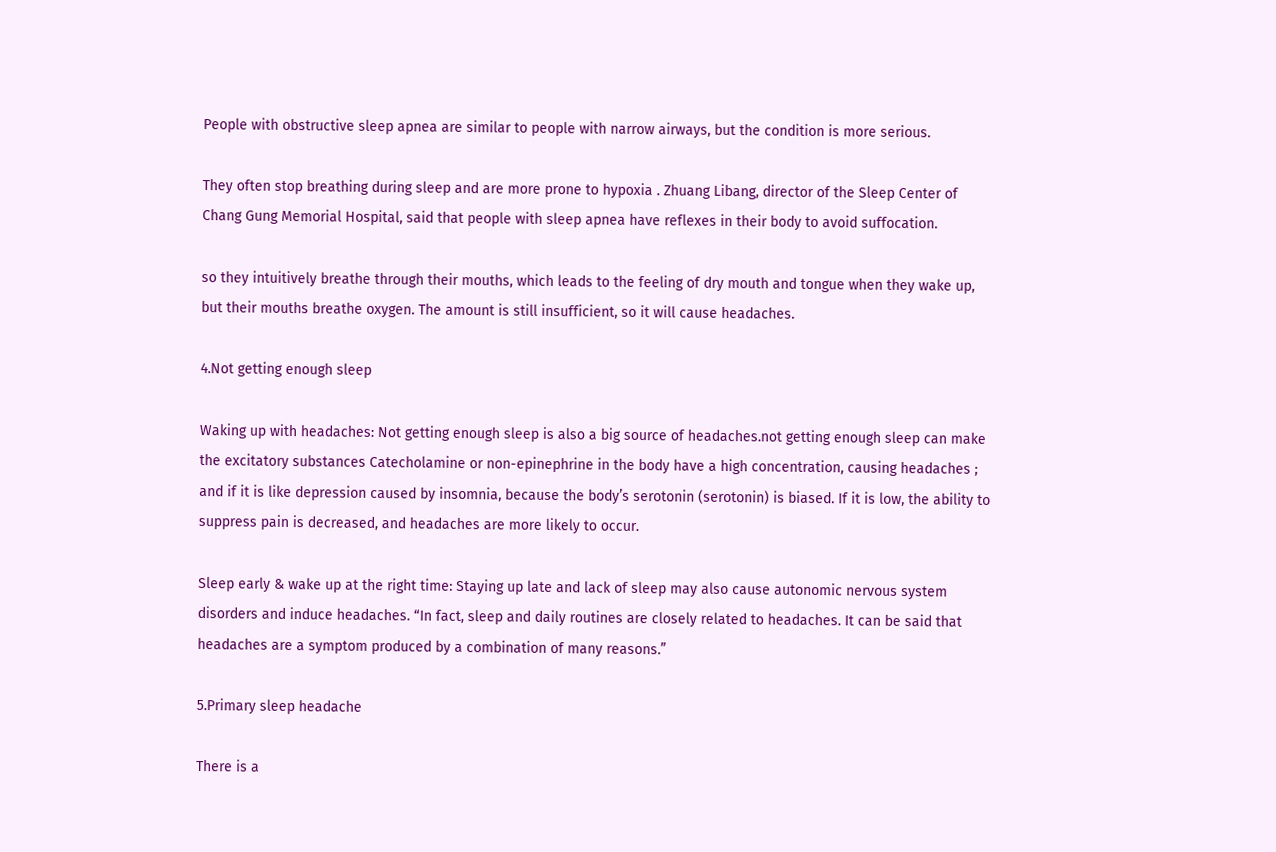People with obstructive sleep apnea are similar to people with narrow airways, but the condition is more serious.

They often stop breathing during sleep and are more prone to hypoxia . Zhuang Libang, director of the Sleep Center of Chang Gung Memorial Hospital, said that people with sleep apnea have reflexes in their body to avoid suffocation.

so they intuitively breathe through their mouths, which leads to the feeling of dry mouth and tongue when they wake up, but their mouths breathe oxygen. The amount is still insufficient, so it will cause headaches.

4.Not getting enough sleep

Waking up with headaches: Not getting enough sleep is also a big source of headaches.not getting enough sleep can make the excitatory substances Catecholamine or non-epinephrine in the body have a high concentration, causing headaches ; and if it is like depression caused by insomnia, because the body’s serotonin (serotonin) is biased. If it is low, the ability to suppress pain is decreased, and headaches are more likely to occur.

Sleep early & wake up at the right time: Staying up late and lack of sleep may also cause autonomic nervous system disorders and induce headaches. “In fact, sleep and daily routines are closely related to headaches. It can be said that headaches are a symptom produced by a combination of many reasons.”

5.Primary sleep headache

There is a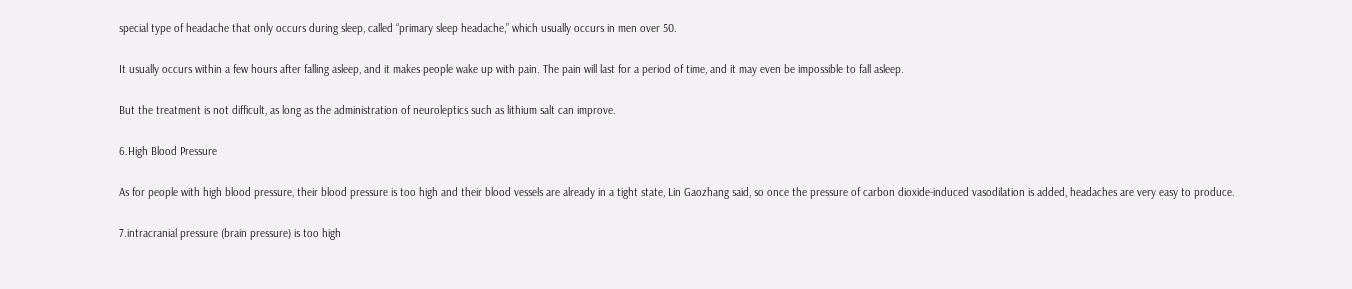special type of headache that only occurs during sleep, called “primary sleep headache,” which usually occurs in men over 50.

It usually occurs within a few hours after falling asleep, and it makes people wake up with pain. The pain will last for a period of time, and it may even be impossible to fall asleep.

But the treatment is not difficult, as long as the administration of neuroleptics such as lithium salt can improve.

6.High Blood Pressure

As for people with high blood pressure, their blood pressure is too high and their blood vessels are already in a tight state, Lin Gaozhang said, so once the pressure of carbon dioxide-induced vasodilation is added, headaches are very easy to produce.

7.intracranial pressure (brain pressure) is too high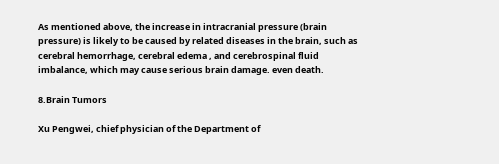As mentioned above, the increase in intracranial pressure (brain pressure) is likely to be caused by related diseases in the brain, such as cerebral hemorrhage, cerebral edema , and cerebrospinal fluid imbalance, which may cause serious brain damage. even death.

8.Brain Tumors

Xu Pengwei, chief physician of the Department of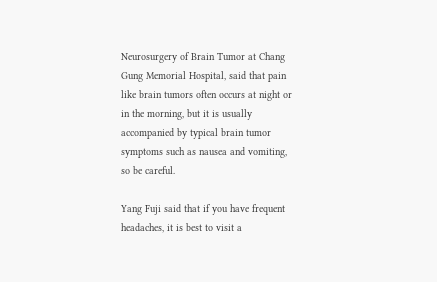Neurosurgery of Brain Tumor at Chang Gung Memorial Hospital, said that pain like brain tumors often occurs at night or in the morning, but it is usually accompanied by typical brain tumor symptoms such as nausea and vomiting, so be careful.

Yang Fuji said that if you have frequent headaches, it is best to visit a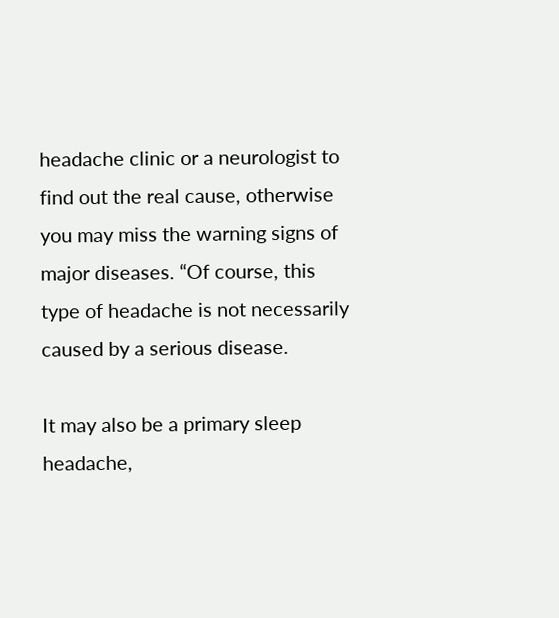headache clinic or a neurologist to find out the real cause, otherwise you may miss the warning signs of major diseases. “Of course, this type of headache is not necessarily caused by a serious disease.

It may also be a primary sleep headache,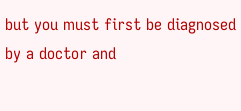but you must first be diagnosed by a doctor and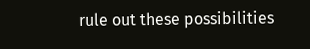rule out these possibilities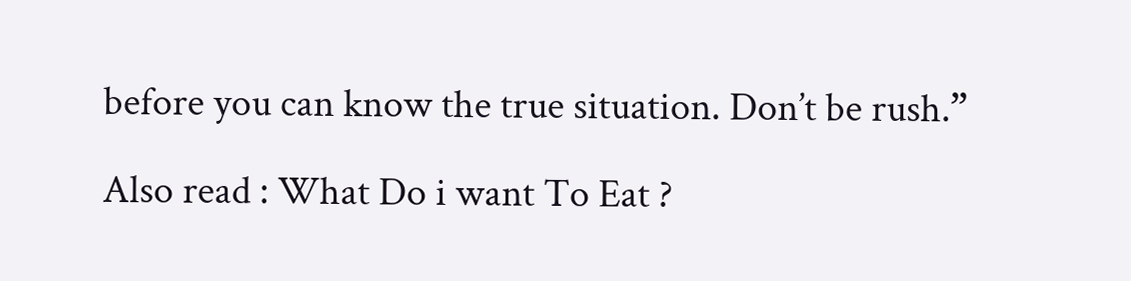before you can know the true situation. Don’t be rush.”

Also read : What Do i want To Eat ?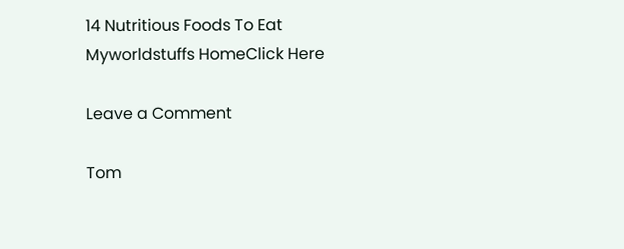14 Nutritious Foods To Eat
Myworldstuffs HomeClick Here

Leave a Comment

Tom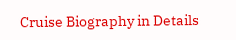Cruise Biography in Details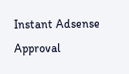Instant Adsense Approval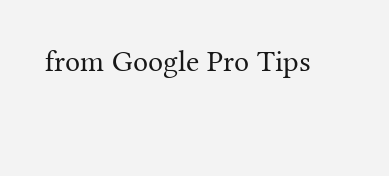from Google Pro Tips